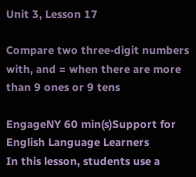Unit 3, Lesson 17

Compare two three-digit numbers with, and = when there are more than 9 ones or 9 tens

EngageNY 60 min(s)Support for English Language Learners
In this lesson, students use a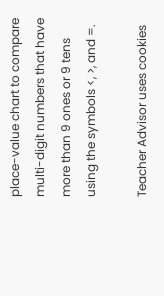place-value chart to compare multi-digit numbers that have more than 9 ones or 9 tens using the symbols <, >, and =.

Teacher Advisor uses cookies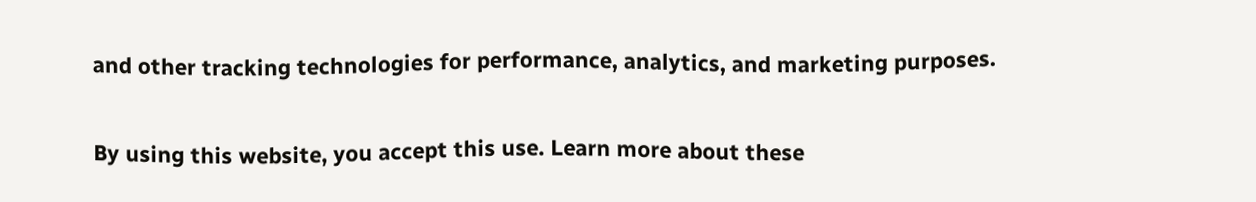and other tracking technologies for performance, analytics, and marketing purposes.

By using this website, you accept this use. Learn more about these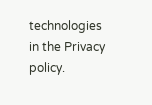technologies in the Privacy policy.